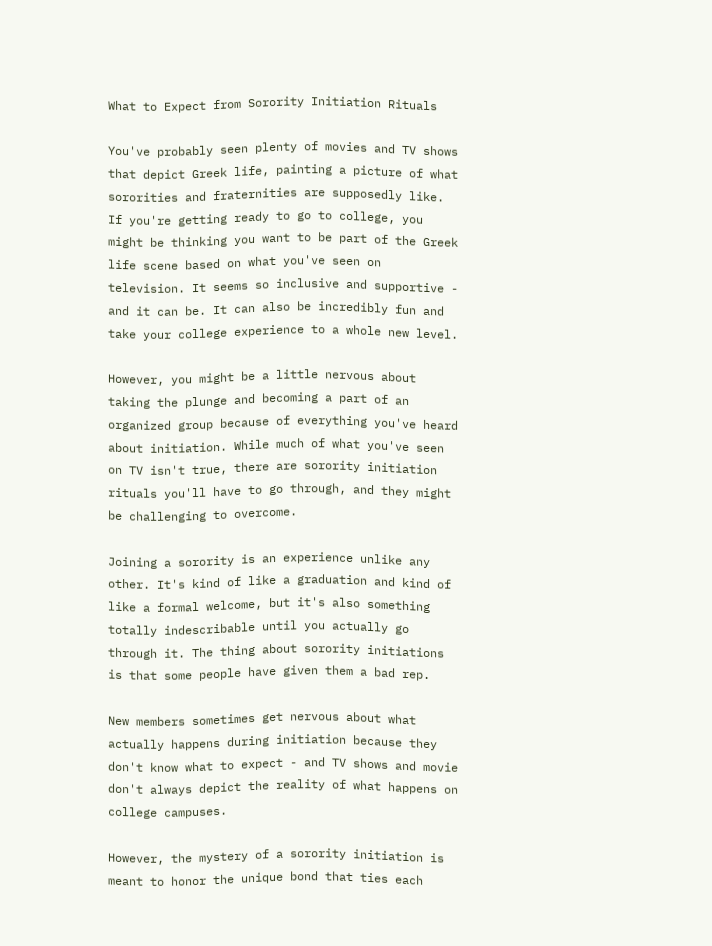What to Expect from Sorority Initiation Rituals

You've probably seen plenty of movies and TV shows that depict Greek life, painting a picture of what sororities and fraternities are supposedly like. If you're getting ready to go to college, you might be thinking you want to be part of the Greek life scene based on what you've seen on television. It seems so inclusive and supportive - and it can be. It can also be incredibly fun and take your college experience to a whole new level.

However, you might be a little nervous about taking the plunge and becoming a part of an organized group because of everything you've heard about initiation. While much of what you've seen on TV isn't true, there are sorority initiation rituals you'll have to go through, and they might be challenging to overcome.

Joining a sorority is an experience unlike any other. It's kind of like a graduation and kind of like a formal welcome, but it's also something totally indescribable until you actually go through it. The thing about sorority initiations is that some people have given them a bad rep.

New members sometimes get nervous about what actually happens during initiation because they don't know what to expect - and TV shows and movie don't always depict the reality of what happens on college campuses.

However, the mystery of a sorority initiation is meant to honor the unique bond that ties each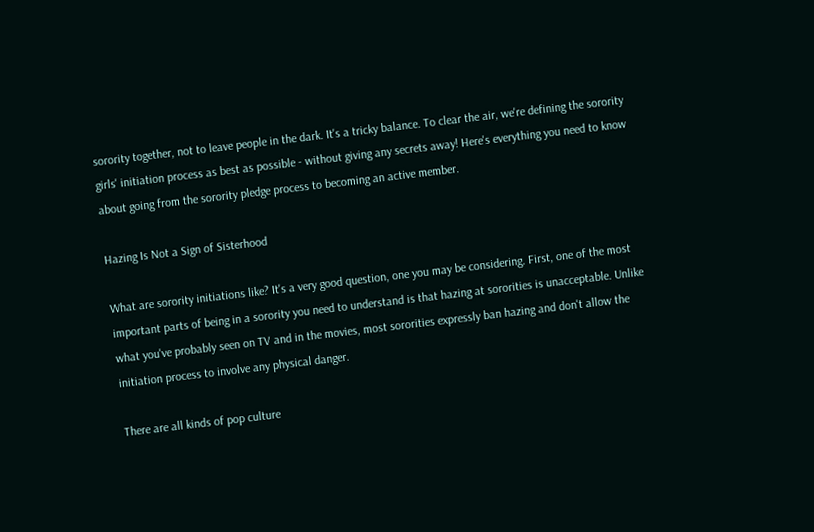sorority together, not to leave people in the dark. It's a tricky balance. To clear the air, we're defining the sorority girls' initiation process as best as possible - without giving any secrets away! Here's everything you need to know about going from the sorority pledge process to becoming an active member.

Hazing Is Not a Sign of Sisterhood

What are sorority initiations like? It's a very good question, one you may be considering. First, one of the most important parts of being in a sorority you need to understand is that hazing at sororities is unacceptable. Unlike what you've probably seen on TV and in the movies, most sororities expressly ban hazing and don't allow the initiation process to involve any physical danger.

There are all kinds of pop culture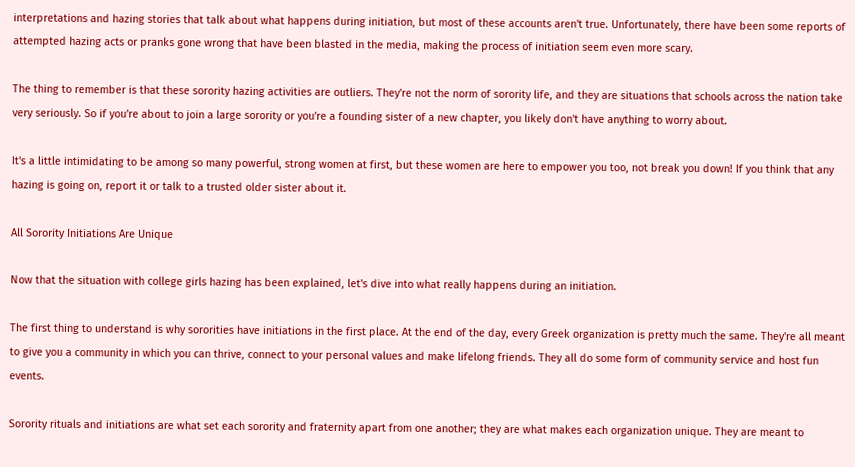interpretations and hazing stories that talk about what happens during initiation, but most of these accounts aren't true. Unfortunately, there have been some reports of attempted hazing acts or pranks gone wrong that have been blasted in the media, making the process of initiation seem even more scary.

The thing to remember is that these sorority hazing activities are outliers. They're not the norm of sorority life, and they are situations that schools across the nation take very seriously. So if you're about to join a large sorority or you're a founding sister of a new chapter, you likely don't have anything to worry about.

It's a little intimidating to be among so many powerful, strong women at first, but these women are here to empower you too, not break you down! If you think that any hazing is going on, report it or talk to a trusted older sister about it.

All Sorority Initiations Are Unique

Now that the situation with college girls hazing has been explained, let's dive into what really happens during an initiation.

The first thing to understand is why sororities have initiations in the first place. At the end of the day, every Greek organization is pretty much the same. They're all meant to give you a community in which you can thrive, connect to your personal values and make lifelong friends. They all do some form of community service and host fun events.

Sorority rituals and initiations are what set each sorority and fraternity apart from one another; they are what makes each organization unique. They are meant to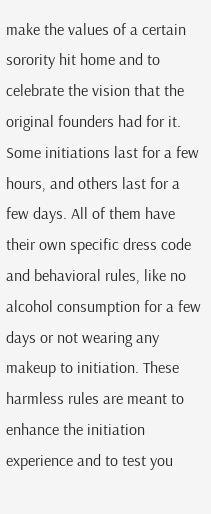make the values of a certain sorority hit home and to celebrate the vision that the original founders had for it. Some initiations last for a few hours, and others last for a few days. All of them have their own specific dress code and behavioral rules, like no alcohol consumption for a few days or not wearing any makeup to initiation. These harmless rules are meant to enhance the initiation experience and to test you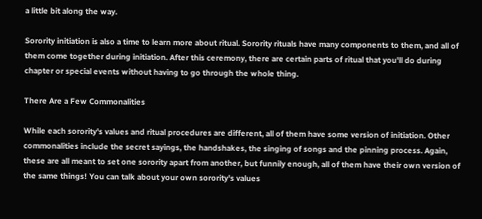a little bit along the way.

Sorority initiation is also a time to learn more about ritual. Sorority rituals have many components to them, and all of them come together during initiation. After this ceremony, there are certain parts of ritual that you'll do during chapter or special events without having to go through the whole thing.

There Are a Few Commonalities

While each sorority's values and ritual procedures are different, all of them have some version of initiation. Other commonalities include the secret sayings, the handshakes, the singing of songs and the pinning process. Again, these are all meant to set one sorority apart from another, but funnily enough, all of them have their own version of the same things! You can talk about your own sorority's values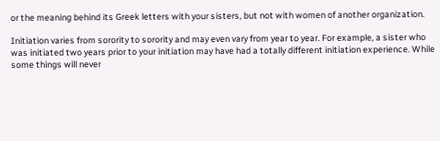or the meaning behind its Greek letters with your sisters, but not with women of another organization.

Initiation varies from sorority to sorority and may even vary from year to year. For example, a sister who was initiated two years prior to your initiation may have had a totally different initiation experience. While some things will never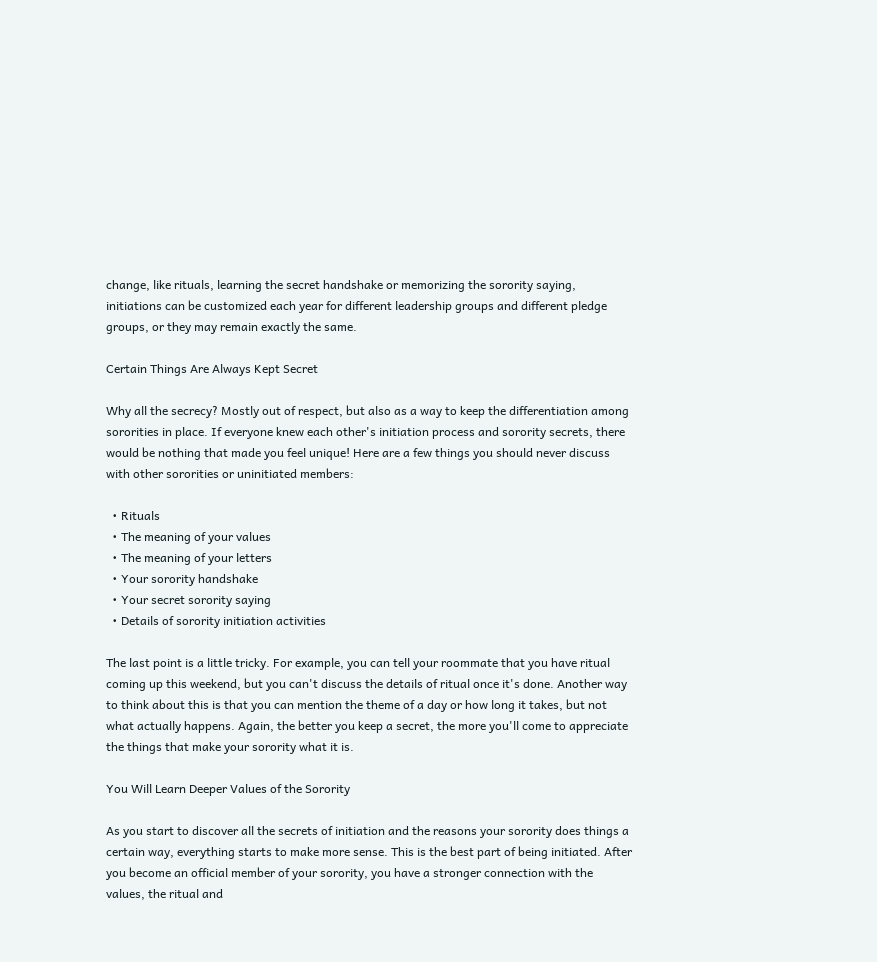change, like rituals, learning the secret handshake or memorizing the sorority saying, initiations can be customized each year for different leadership groups and different pledge groups, or they may remain exactly the same.

Certain Things Are Always Kept Secret

Why all the secrecy? Mostly out of respect, but also as a way to keep the differentiation among sororities in place. If everyone knew each other's initiation process and sorority secrets, there would be nothing that made you feel unique! Here are a few things you should never discuss with other sororities or uninitiated members:

  • Rituals
  • The meaning of your values
  • The meaning of your letters
  • Your sorority handshake
  • Your secret sorority saying
  • Details of sorority initiation activities

The last point is a little tricky. For example, you can tell your roommate that you have ritual coming up this weekend, but you can't discuss the details of ritual once it's done. Another way to think about this is that you can mention the theme of a day or how long it takes, but not what actually happens. Again, the better you keep a secret, the more you'll come to appreciate the things that make your sorority what it is.

You Will Learn Deeper Values of the Sorority

As you start to discover all the secrets of initiation and the reasons your sorority does things a certain way, everything starts to make more sense. This is the best part of being initiated. After you become an official member of your sorority, you have a stronger connection with the values, the ritual and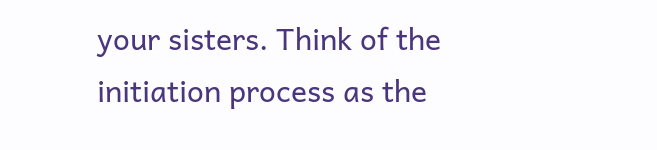your sisters. Think of the initiation process as the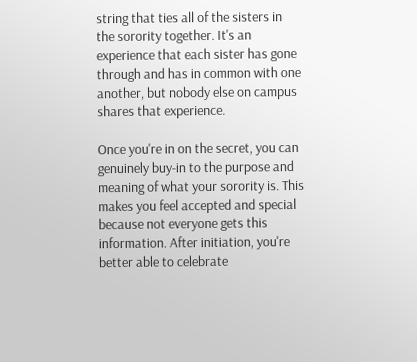string that ties all of the sisters in the sorority together. It's an experience that each sister has gone through and has in common with one another, but nobody else on campus shares that experience.

Once you're in on the secret, you can genuinely buy-in to the purpose and meaning of what your sorority is. This makes you feel accepted and special because not everyone gets this information. After initiation, you're better able to celebrate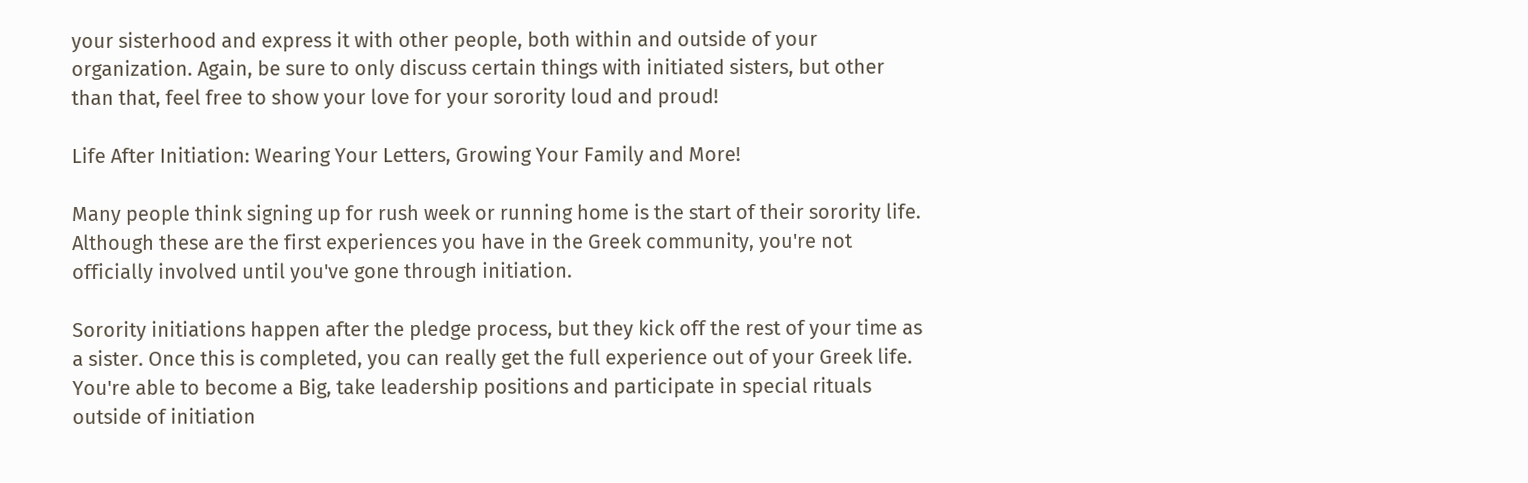your sisterhood and express it with other people, both within and outside of your organization. Again, be sure to only discuss certain things with initiated sisters, but other than that, feel free to show your love for your sorority loud and proud!

Life After Initiation: Wearing Your Letters, Growing Your Family and More!

Many people think signing up for rush week or running home is the start of their sorority life. Although these are the first experiences you have in the Greek community, you're not officially involved until you've gone through initiation.

Sorority initiations happen after the pledge process, but they kick off the rest of your time as a sister. Once this is completed, you can really get the full experience out of your Greek life. You're able to become a Big, take leadership positions and participate in special rituals outside of initiation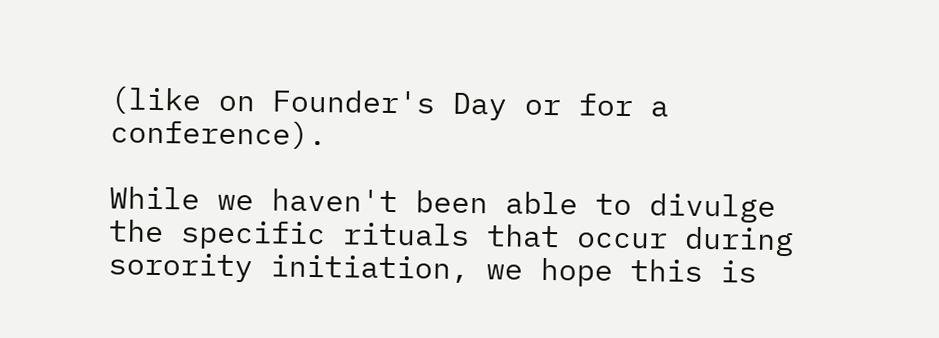(like on Founder's Day or for a conference).

While we haven't been able to divulge the specific rituals that occur during sorority initiation, we hope this is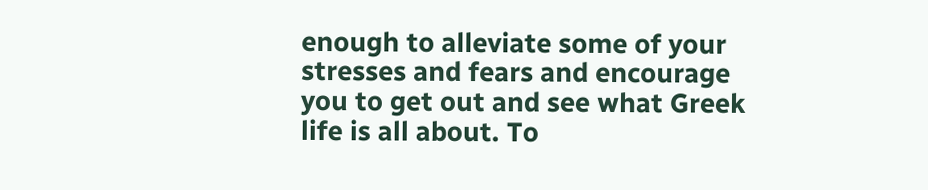enough to alleviate some of your stresses and fears and encourage you to get out and see what Greek life is all about. To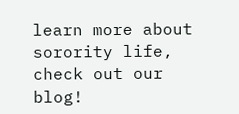learn more about sorority life, check out our blog!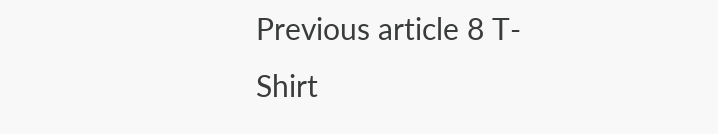Previous article 8 T-Shirt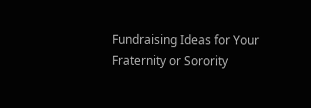Fundraising Ideas for Your Fraternity or Sorority